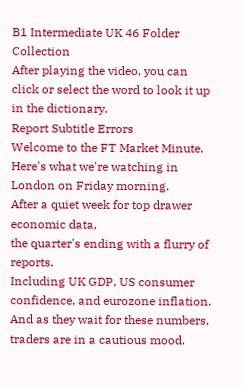B1 Intermediate UK 46 Folder Collection
After playing the video, you can click or select the word to look it up in the dictionary.
Report Subtitle Errors
Welcome to the FT Market Minute.
Here's what we're watching in London on Friday morning.
After a quiet week for top drawer economic data,
the quarter's ending with a flurry of reports.
Including UK GDP, US consumer confidence, and eurozone inflation.
And as they wait for these numbers, traders are in a cautious mood.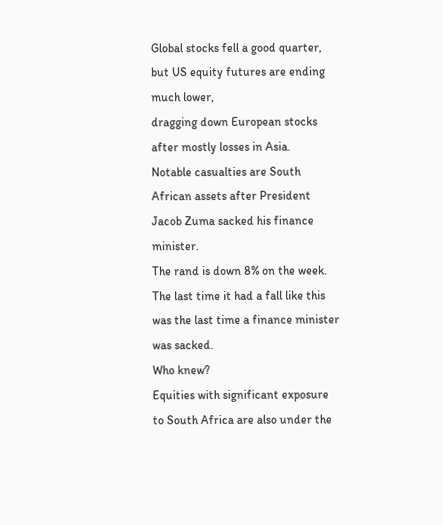Global stocks fell a good quarter, but US equity futures are ending much lower,
dragging down European stocks after mostly losses in Asia.
Notable casualties are South African assets after President Jacob Zuma sacked his finance minister.
The rand is down 8% on the week.
The last time it had a fall like this was the last time a finance minister was sacked.
Who knew?
Equities with significant exposure to South Africa are also under the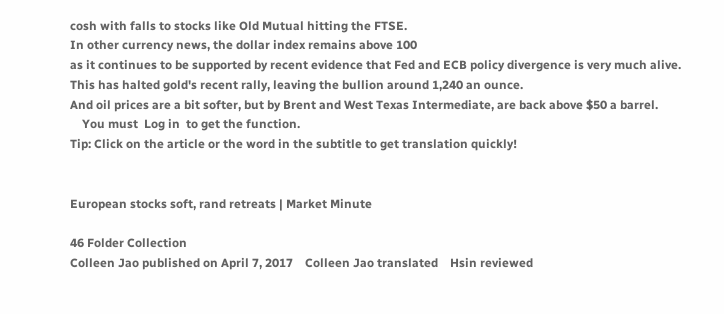cosh with falls to stocks like Old Mutual hitting the FTSE.
In other currency news, the dollar index remains above 100
as it continues to be supported by recent evidence that Fed and ECB policy divergence is very much alive.
This has halted gold's recent rally, leaving the bullion around 1,240 an ounce.
And oil prices are a bit softer, but by Brent and West Texas Intermediate, are back above $50 a barrel.
    You must  Log in  to get the function.
Tip: Click on the article or the word in the subtitle to get translation quickly!


European stocks soft, rand retreats | Market Minute

46 Folder Collection
Colleen Jao published on April 7, 2017    Colleen Jao translated    Hsin reviewed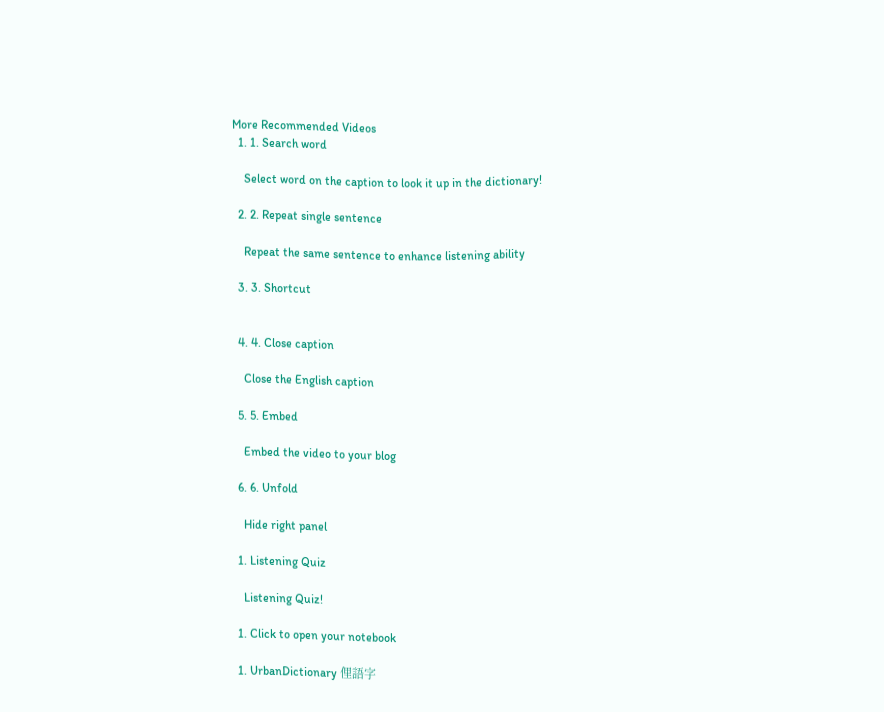More Recommended Videos
  1. 1. Search word

    Select word on the caption to look it up in the dictionary!

  2. 2. Repeat single sentence

    Repeat the same sentence to enhance listening ability

  3. 3. Shortcut


  4. 4. Close caption

    Close the English caption

  5. 5. Embed

    Embed the video to your blog

  6. 6. Unfold

    Hide right panel

  1. Listening Quiz

    Listening Quiz!

  1. Click to open your notebook

  1. UrbanDictionary 俚語字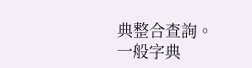典整合查詢。一般字典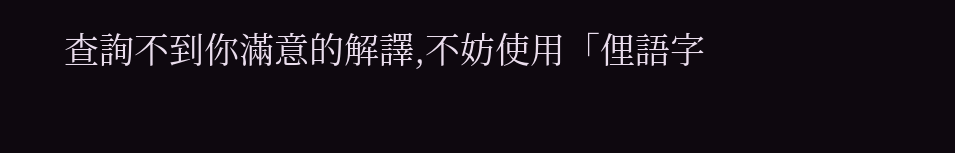查詢不到你滿意的解譯,不妨使用「俚語字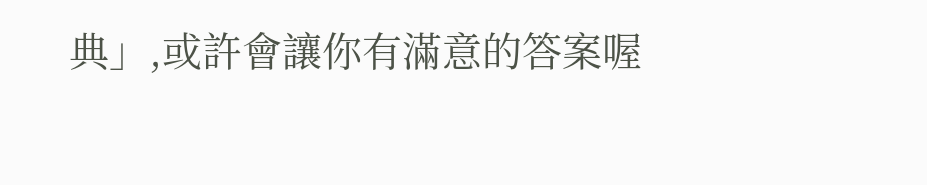典」,或許會讓你有滿意的答案喔